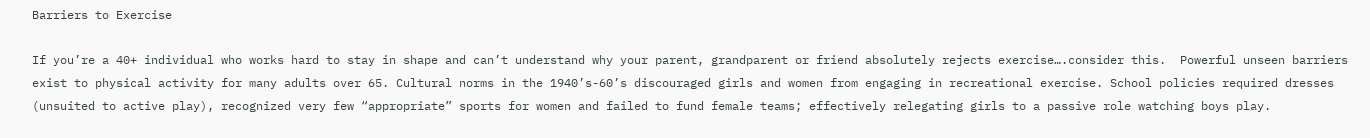Barriers to Exercise

If you’re a 40+ individual who works hard to stay in shape and can’t understand why your parent, grandparent or friend absolutely rejects exercise….consider this.  Powerful unseen barriers exist to physical activity for many adults over 65. Cultural norms in the 1940’s-60’s discouraged girls and women from engaging in recreational exercise. School policies required dresses (unsuited to active play), recognized very few “appropriate” sports for women and failed to fund female teams; effectively relegating girls to a passive role watching boys play.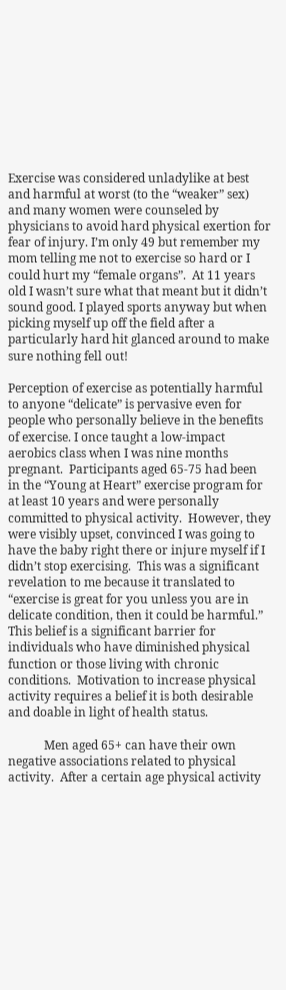Exercise was considered unladylike at best and harmful at worst (to the “weaker” sex) and many women were counseled by physicians to avoid hard physical exertion for fear of injury. I’m only 49 but remember my mom telling me not to exercise so hard or I could hurt my “female organs”.  At 11 years old I wasn’t sure what that meant but it didn’t sound good. I played sports anyway but when picking myself up off the field after a particularly hard hit glanced around to make sure nothing fell out!

Perception of exercise as potentially harmful to anyone “delicate” is pervasive even for people who personally believe in the benefits of exercise. I once taught a low-impact aerobics class when I was nine months pregnant.  Participants aged 65-75 had been in the “Young at Heart” exercise program for at least 10 years and were personally committed to physical activity.  However, they were visibly upset, convinced I was going to have the baby right there or injure myself if I didn’t stop exercising.  This was a significant revelation to me because it translated to “exercise is great for you unless you are in delicate condition, then it could be harmful.”  This belief is a significant barrier for individuals who have diminished physical function or those living with chronic conditions.  Motivation to increase physical activity requires a belief it is both desirable and doable in light of health status.

            Men aged 65+ can have their own negative associations related to physical activity.  After a certain age physical activity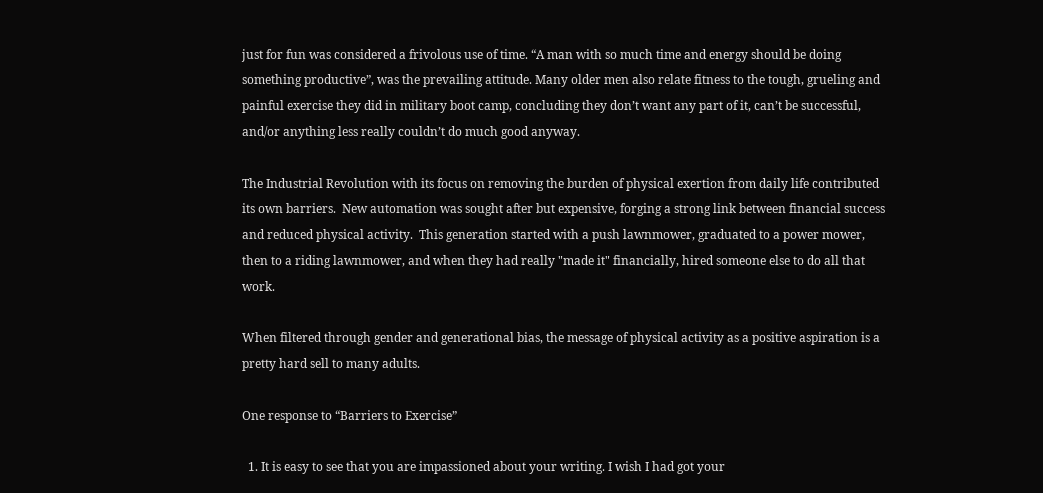just for fun was considered a frivolous use of time. “A man with so much time and energy should be doing something productive”, was the prevailing attitude. Many older men also relate fitness to the tough, grueling and painful exercise they did in military boot camp, concluding they don’t want any part of it, can’t be successful, and/or anything less really couldn’t do much good anyway.

The Industrial Revolution with its focus on removing the burden of physical exertion from daily life contributed its own barriers.  New automation was sought after but expensive, forging a strong link between financial success and reduced physical activity.  This generation started with a push lawnmower, graduated to a power mower, then to a riding lawnmower, and when they had really "made it" financially, hired someone else to do all that work.

When filtered through gender and generational bias, the message of physical activity as a positive aspiration is a pretty hard sell to many adults.

One response to “Barriers to Exercise”

  1. It is easy to see that you are impassioned about your writing. I wish I had got your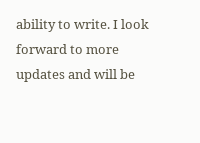ability to write. I look forward to more updates and will be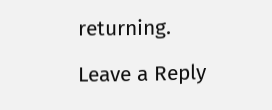returning.

Leave a Reply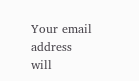Your email address will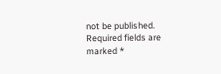not be published. Required fields are marked *